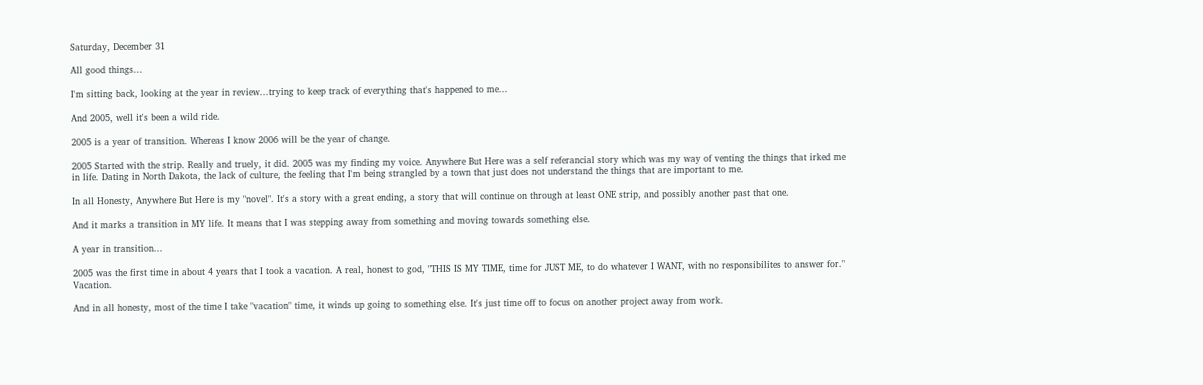Saturday, December 31

All good things...

I'm sitting back, looking at the year in review...trying to keep track of everything that's happened to me...

And 2005, well it's been a wild ride.

2005 is a year of transition. Whereas I know 2006 will be the year of change.

2005 Started with the strip. Really and truely, it did. 2005 was my finding my voice. Anywhere But Here was a self referancial story which was my way of venting the things that irked me in life. Dating in North Dakota, the lack of culture, the feeling that I'm being strangled by a town that just does not understand the things that are important to me.

In all Honesty, Anywhere But Here is my "novel". It's a story with a great ending, a story that will continue on through at least ONE strip, and possibly another past that one.

And it marks a transition in MY life. It means that I was stepping away from something and moving towards something else.

A year in transition...

2005 was the first time in about 4 years that I took a vacation. A real, honest to god, "THIS IS MY TIME, time for JUST ME, to do whatever I WANT, with no responsibilites to answer for." Vacation.

And in all honesty, most of the time I take "vacation" time, it winds up going to something else. It's just time off to focus on another project away from work.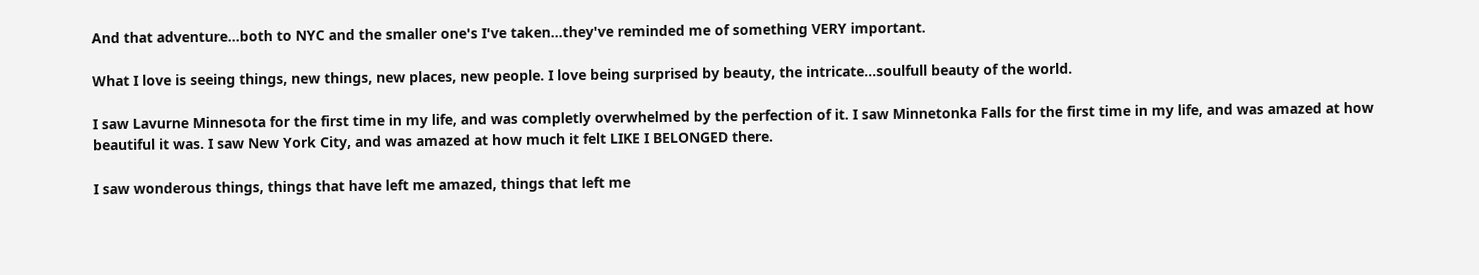And that adventure...both to NYC and the smaller one's I've taken...they've reminded me of something VERY important.

What I love is seeing things, new things, new places, new people. I love being surprised by beauty, the intricate...soulfull beauty of the world.

I saw Lavurne Minnesota for the first time in my life, and was completly overwhelmed by the perfection of it. I saw Minnetonka Falls for the first time in my life, and was amazed at how beautiful it was. I saw New York City, and was amazed at how much it felt LIKE I BELONGED there.

I saw wonderous things, things that have left me amazed, things that left me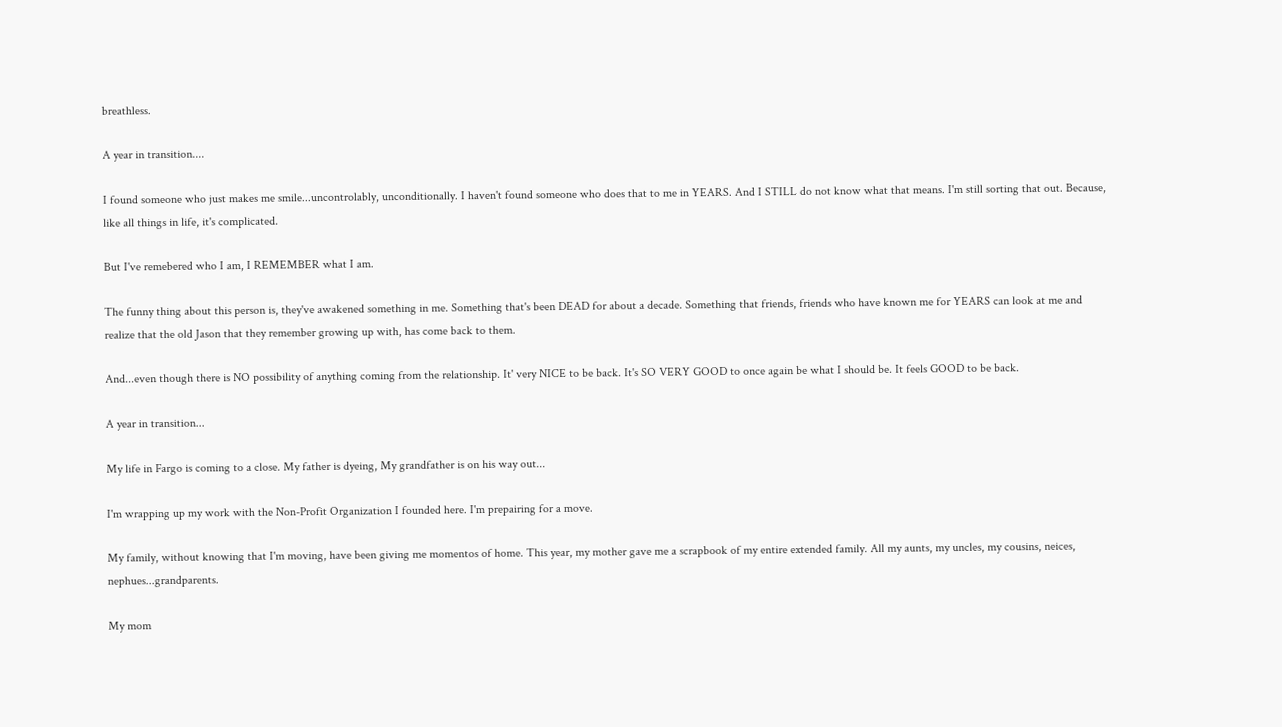breathless.

A year in transition....

I found someone who just makes me smile...uncontrolably, unconditionally. I haven't found someone who does that to me in YEARS. And I STILL do not know what that means. I'm still sorting that out. Because, like all things in life, it's complicated.

But I've remebered who I am, I REMEMBER what I am.

The funny thing about this person is, they've awakened something in me. Something that's been DEAD for about a decade. Something that friends, friends who have known me for YEARS can look at me and realize that the old Jason that they remember growing up with, has come back to them.

And...even though there is NO possibility of anything coming from the relationship. It' very NICE to be back. It's SO VERY GOOD to once again be what I should be. It feels GOOD to be back.

A year in transition...

My life in Fargo is coming to a close. My father is dyeing, My grandfather is on his way out...

I'm wrapping up my work with the Non-Profit Organization I founded here. I'm prepairing for a move.

My family, without knowing that I'm moving, have been giving me momentos of home. This year, my mother gave me a scrapbook of my entire extended family. All my aunts, my uncles, my cousins, neices, nephues...grandparents.

My mom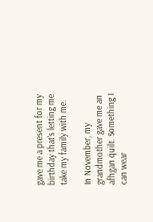gave me a present for my birthday that's letting me take my family with me.

In November, my grandmother gave me an afhgan quilt. Something I can wear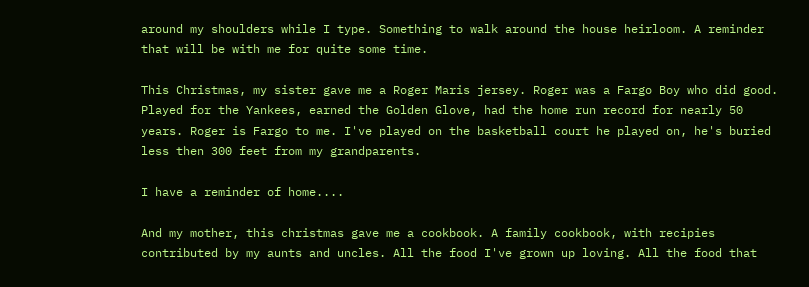around my shoulders while I type. Something to walk around the house heirloom. A reminder that will be with me for quite some time.

This Christmas, my sister gave me a Roger Maris jersey. Roger was a Fargo Boy who did good. Played for the Yankees, earned the Golden Glove, had the home run record for nearly 50 years. Roger is Fargo to me. I've played on the basketball court he played on, he's buried less then 300 feet from my grandparents.

I have a reminder of home....

And my mother, this christmas gave me a cookbook. A family cookbook, with recipies contributed by my aunts and uncles. All the food I've grown up loving. All the food that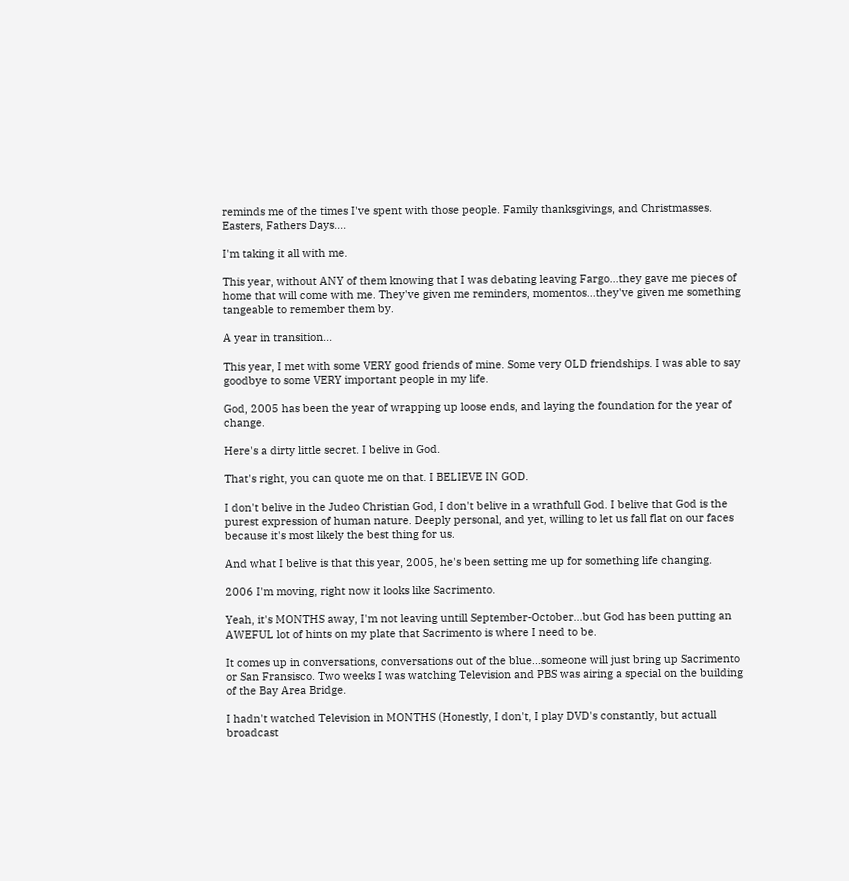reminds me of the times I've spent with those people. Family thanksgivings, and Christmasses. Easters, Fathers Days....

I'm taking it all with me.

This year, without ANY of them knowing that I was debating leaving Fargo...they gave me pieces of home that will come with me. They've given me reminders, momentos...they've given me something tangeable to remember them by.

A year in transition...

This year, I met with some VERY good friends of mine. Some very OLD friendships. I was able to say goodbye to some VERY important people in my life.

God, 2005 has been the year of wrapping up loose ends, and laying the foundation for the year of change.

Here's a dirty little secret. I belive in God.

That's right, you can quote me on that. I BELIEVE IN GOD.

I don't belive in the Judeo Christian God, I don't belive in a wrathfull God. I belive that God is the purest expression of human nature. Deeply personal, and yet, willing to let us fall flat on our faces because it's most likely the best thing for us.

And what I belive is that this year, 2005, he's been setting me up for something life changing.

2006 I'm moving, right now it looks like Sacrimento.

Yeah, it's MONTHS away, I'm not leaving untill September-October...but God has been putting an AWEFUL lot of hints on my plate that Sacrimento is where I need to be.

It comes up in conversations, conversations out of the blue...someone will just bring up Sacrimento or San Fransisco. Two weeks I was watching Television and PBS was airing a special on the building of the Bay Area Bridge.

I hadn't watched Television in MONTHS (Honestly, I don't, I play DVD's constantly, but actuall broadcast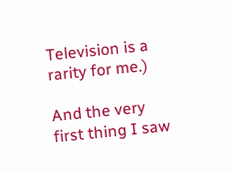Television is a rarity for me.)

And the very first thing I saw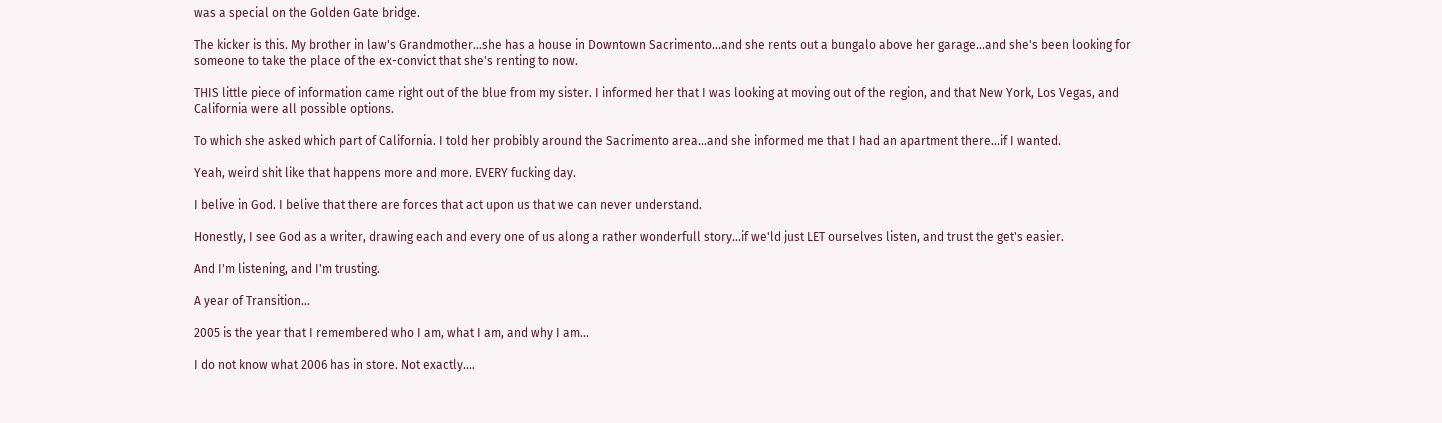was a special on the Golden Gate bridge.

The kicker is this. My brother in law's Grandmother...she has a house in Downtown Sacrimento...and she rents out a bungalo above her garage...and she's been looking for someone to take the place of the ex-convict that she's renting to now.

THIS little piece of information came right out of the blue from my sister. I informed her that I was looking at moving out of the region, and that New York, Los Vegas, and California were all possible options.

To which she asked which part of California. I told her probibly around the Sacrimento area...and she informed me that I had an apartment there...if I wanted.

Yeah, weird shit like that happens more and more. EVERY fucking day.

I belive in God. I belive that there are forces that act upon us that we can never understand.

Honestly, I see God as a writer, drawing each and every one of us along a rather wonderfull story...if we'ld just LET ourselves listen, and trust the get's easier.

And I'm listening, and I'm trusting.

A year of Transition...

2005 is the year that I remembered who I am, what I am, and why I am...

I do not know what 2006 has in store. Not exactly....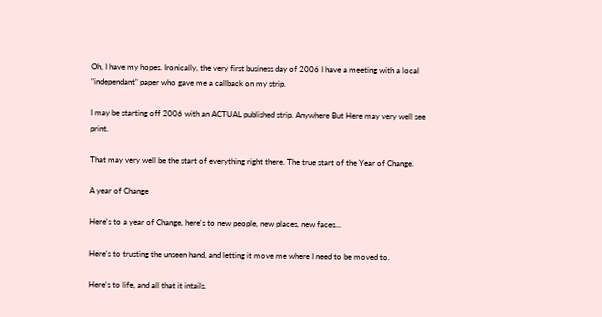Oh, I have my hopes. Ironically, the very first business day of 2006 I have a meeting with a local "independant" paper who gave me a callback on my strip.

I may be starting off 2006 with an ACTUAL published strip. Anywhere But Here may very well see print.

That may very well be the start of everything right there. The true start of the Year of Change.

A year of Change

Here's to a year of Change, here's to new people, new places, new faces...

Here's to trusting the unseen hand, and letting it move me where I need to be moved to.

Here's to life, and all that it intails.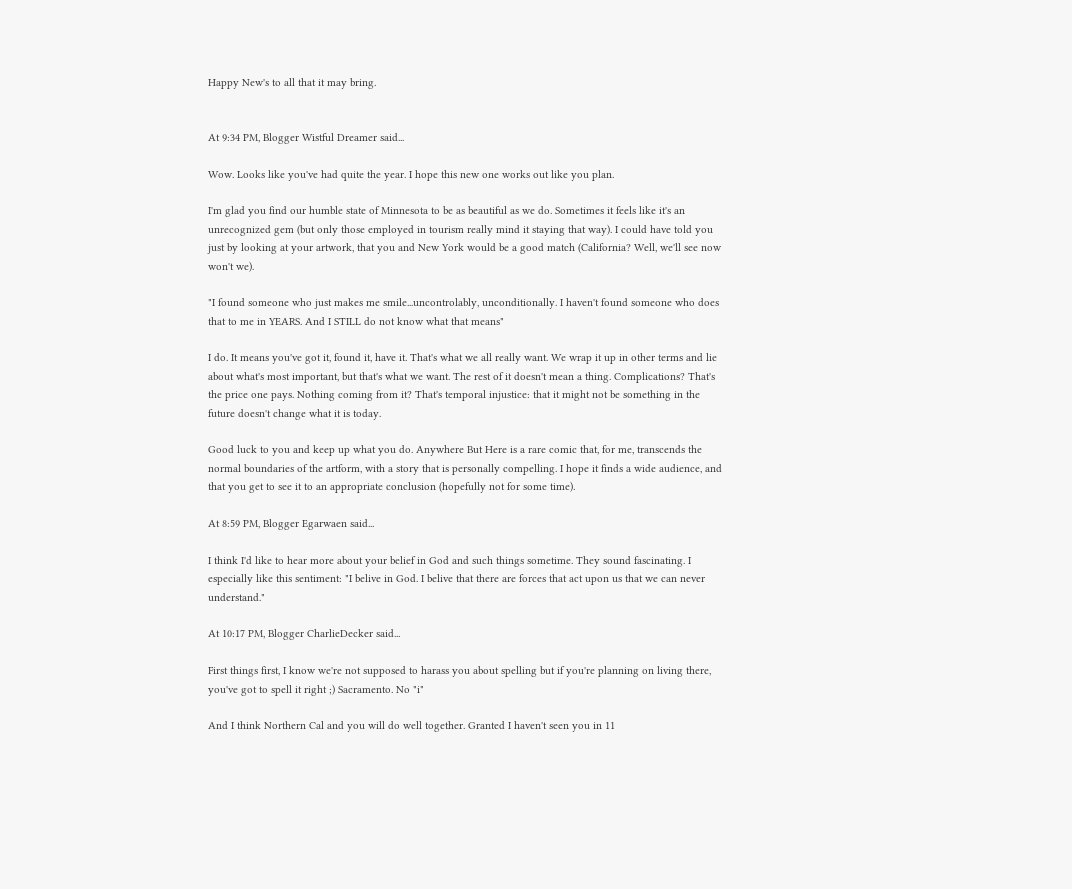Happy New's to all that it may bring.


At 9:34 PM, Blogger Wistful Dreamer said...

Wow. Looks like you've had quite the year. I hope this new one works out like you plan.

I'm glad you find our humble state of Minnesota to be as beautiful as we do. Sometimes it feels like it's an unrecognized gem (but only those employed in tourism really mind it staying that way). I could have told you just by looking at your artwork, that you and New York would be a good match (California? Well, we'll see now won't we).

"I found someone who just makes me smile...uncontrolably, unconditionally. I haven't found someone who does that to me in YEARS. And I STILL do not know what that means"

I do. It means you've got it, found it, have it. That's what we all really want. We wrap it up in other terms and lie about what's most important, but that's what we want. The rest of it doesn't mean a thing. Complications? That's the price one pays. Nothing coming from it? That's temporal injustice: that it might not be something in the future doesn't change what it is today.

Good luck to you and keep up what you do. Anywhere But Here is a rare comic that, for me, transcends the normal boundaries of the artform, with a story that is personally compelling. I hope it finds a wide audience, and that you get to see it to an appropriate conclusion (hopefully not for some time).

At 8:59 PM, Blogger Egarwaen said...

I think I'd like to hear more about your belief in God and such things sometime. They sound fascinating. I especially like this sentiment: "I belive in God. I belive that there are forces that act upon us that we can never understand."

At 10:17 PM, Blogger CharlieDecker said...

First things first, I know we're not supposed to harass you about spelling but if you're planning on living there, you've got to spell it right ;) Sacramento. No "i"

And I think Northern Cal and you will do well together. Granted I haven't seen you in 11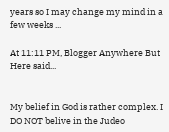years so I may change my mind in a few weeks ...

At 11:11 PM, Blogger Anywhere But Here said...


My belief in God is rather complex. I DO NOT belive in the Judeo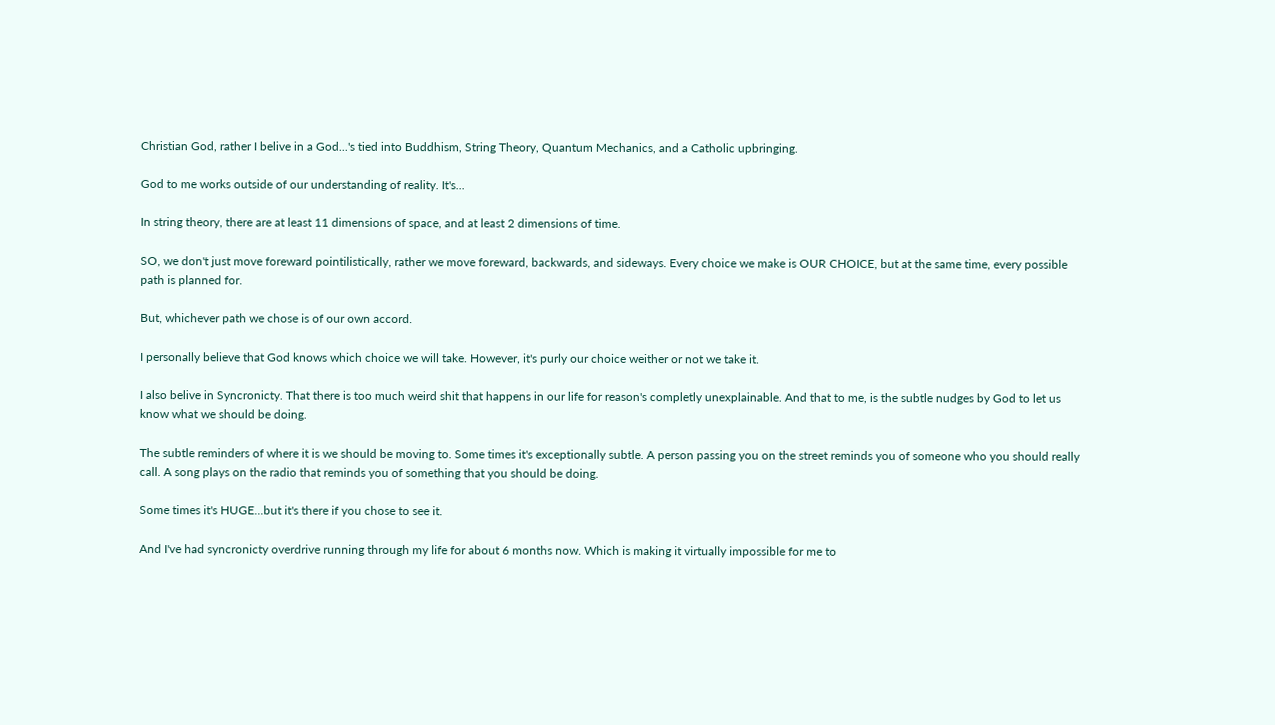Christian God, rather I belive in a God...'s tied into Buddhism, String Theory, Quantum Mechanics, and a Catholic upbringing.

God to me works outside of our understanding of reality. It's...

In string theory, there are at least 11 dimensions of space, and at least 2 dimensions of time.

SO, we don't just move foreward pointilistically, rather we move foreward, backwards, and sideways. Every choice we make is OUR CHOICE, but at the same time, every possible path is planned for.

But, whichever path we chose is of our own accord.

I personally believe that God knows which choice we will take. However, it's purly our choice weither or not we take it.

I also belive in Syncronicty. That there is too much weird shit that happens in our life for reason's completly unexplainable. And that to me, is the subtle nudges by God to let us know what we should be doing.

The subtle reminders of where it is we should be moving to. Some times it's exceptionally subtle. A person passing you on the street reminds you of someone who you should really call. A song plays on the radio that reminds you of something that you should be doing.

Some times it's HUGE...but it's there if you chose to see it.

And I've had syncronicty overdrive running through my life for about 6 months now. Which is making it virtually impossible for me to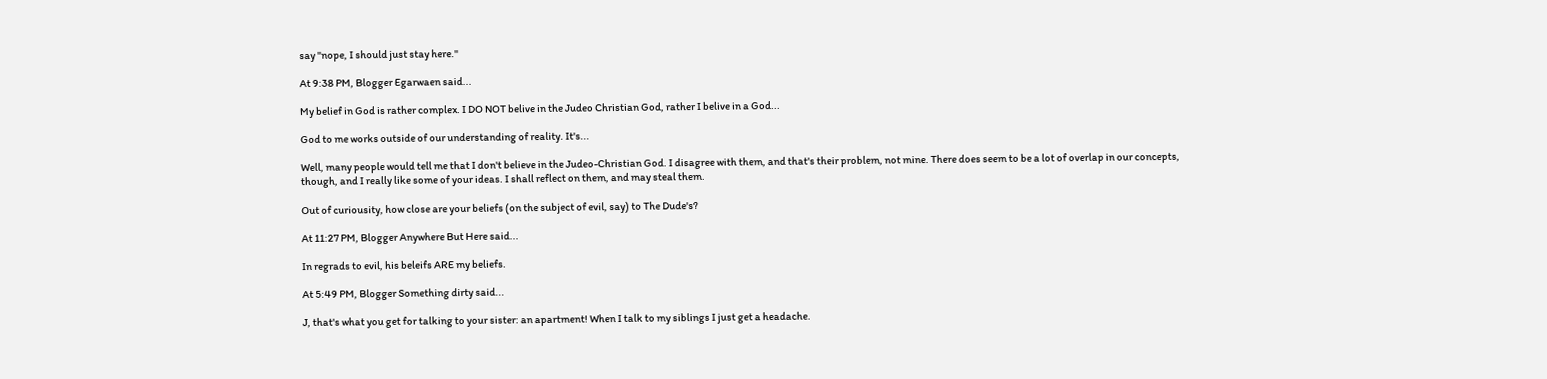say "nope, I should just stay here."

At 9:38 PM, Blogger Egarwaen said...

My belief in God is rather complex. I DO NOT belive in the Judeo Christian God, rather I belive in a God...

God to me works outside of our understanding of reality. It's...

Well, many people would tell me that I don't believe in the Judeo-Christian God. I disagree with them, and that's their problem, not mine. There does seem to be a lot of overlap in our concepts, though, and I really like some of your ideas. I shall reflect on them, and may steal them.

Out of curiousity, how close are your beliefs (on the subject of evil, say) to The Dude's?

At 11:27 PM, Blogger Anywhere But Here said...

In regrads to evil, his beleifs ARE my beliefs.

At 5:49 PM, Blogger Something dirty said...

J, that's what you get for talking to your sister: an apartment! When I talk to my siblings I just get a headache.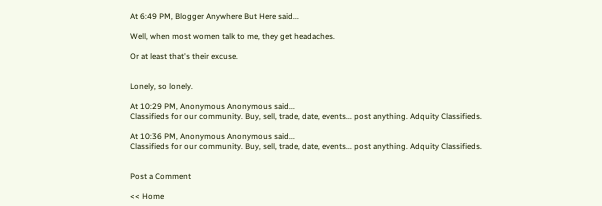At 6:49 PM, Blogger Anywhere But Here said...

Well, when most women talk to me, they get headaches.

Or at least that's their excuse.


Lonely, so lonely.

At 10:29 PM, Anonymous Anonymous said...
Classifieds for our community. Buy, sell, trade, date, events... post anything. Adquity Classifieds.

At 10:36 PM, Anonymous Anonymous said...
Classifieds for our community. Buy, sell, trade, date, events... post anything. Adquity Classifieds.


Post a Comment

<< Home